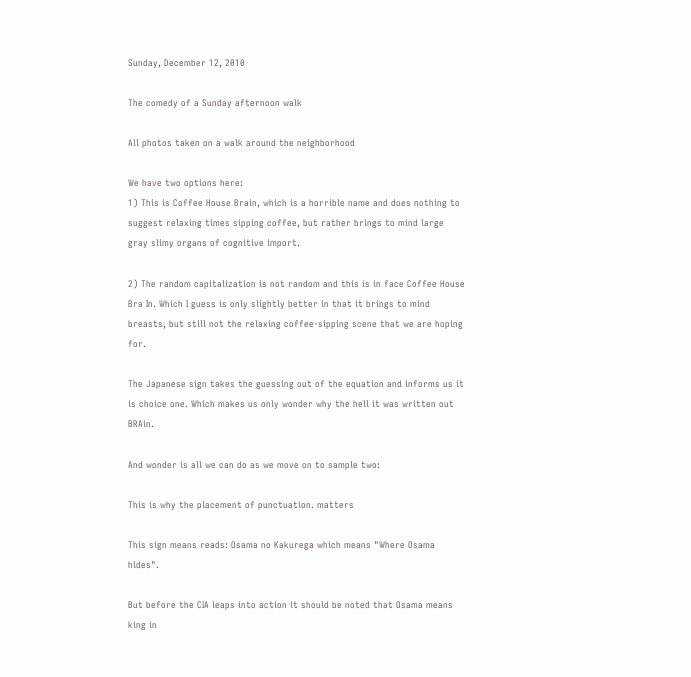Sunday, December 12, 2010

The comedy of a Sunday afternoon walk

All photos taken on a walk around the neighborhood

We have two options here:
1) This is Coffee House Brain, which is a horrible name and does nothing to suggest relaxing times sipping coffee, but rather brings to mind large gray slimy organs of cognitive import.

2) The random capitalization is not random and this is in face Coffee House Bra In. Which I guess is only slightly better in that it brings to mind breasts, but still not the relaxing coffee-sipping scene that we are hoping for.

The Japanese sign takes the guessing out of the equation and informs us it is choice one. Which makes us only wonder why the hell it was written out BRAin.

And wonder is all we can do as we move on to sample two:

This is why the placement of punctuation. matters

This sign means reads: Osama no Kakurega which means "Where Osama hides".

But before the CIA leaps into action it should be noted that Osama means king in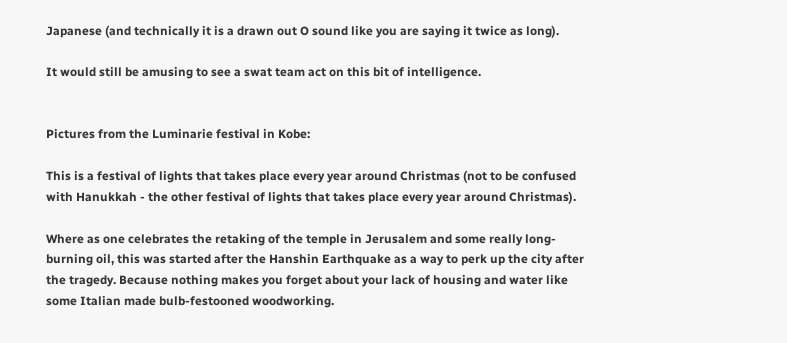Japanese (and technically it is a drawn out O sound like you are saying it twice as long).

It would still be amusing to see a swat team act on this bit of intelligence.


Pictures from the Luminarie festival in Kobe:

This is a festival of lights that takes place every year around Christmas (not to be confused with Hanukkah - the other festival of lights that takes place every year around Christmas).

Where as one celebrates the retaking of the temple in Jerusalem and some really long-burning oil, this was started after the Hanshin Earthquake as a way to perk up the city after the tragedy. Because nothing makes you forget about your lack of housing and water like some Italian made bulb-festooned woodworking.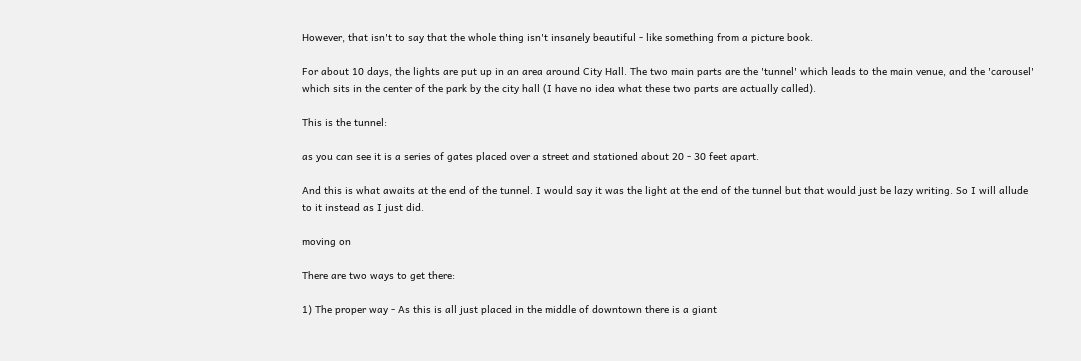However, that isn't to say that the whole thing isn't insanely beautiful - like something from a picture book.

For about 10 days, the lights are put up in an area around City Hall. The two main parts are the 'tunnel' which leads to the main venue, and the 'carousel' which sits in the center of the park by the city hall (I have no idea what these two parts are actually called).

This is the tunnel:

as you can see it is a series of gates placed over a street and stationed about 20 - 30 feet apart.

And this is what awaits at the end of the tunnel. I would say it was the light at the end of the tunnel but that would just be lazy writing. So I will allude to it instead as I just did.

moving on

There are two ways to get there:

1) The proper way - As this is all just placed in the middle of downtown there is a giant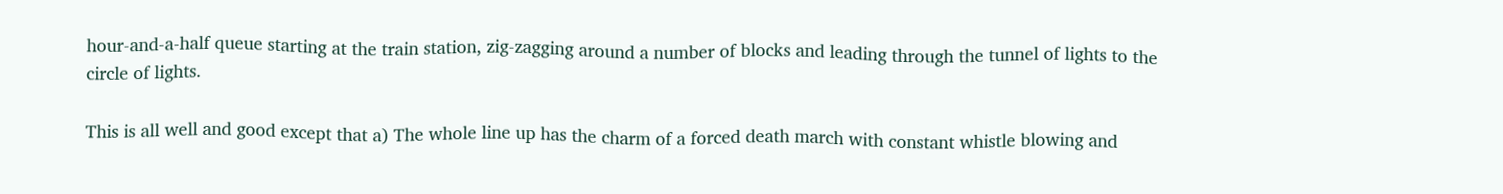hour-and-a-half queue starting at the train station, zig-zagging around a number of blocks and leading through the tunnel of lights to the circle of lights.

This is all well and good except that a) The whole line up has the charm of a forced death march with constant whistle blowing and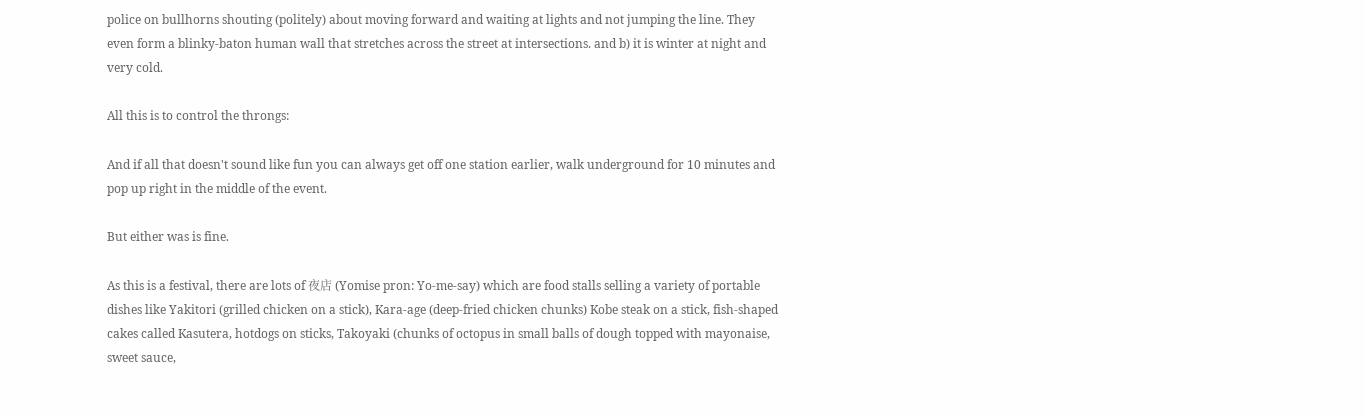police on bullhorns shouting (politely) about moving forward and waiting at lights and not jumping the line. They even form a blinky-baton human wall that stretches across the street at intersections. and b) it is winter at night and very cold.

All this is to control the throngs:

And if all that doesn't sound like fun you can always get off one station earlier, walk underground for 10 minutes and pop up right in the middle of the event.

But either was is fine.

As this is a festival, there are lots of 夜店 (Yomise pron: Yo-me-say) which are food stalls selling a variety of portable dishes like Yakitori (grilled chicken on a stick), Kara-age (deep-fried chicken chunks) Kobe steak on a stick, fish-shaped cakes called Kasutera, hotdogs on sticks, Takoyaki (chunks of octopus in small balls of dough topped with mayonaise, sweet sauce,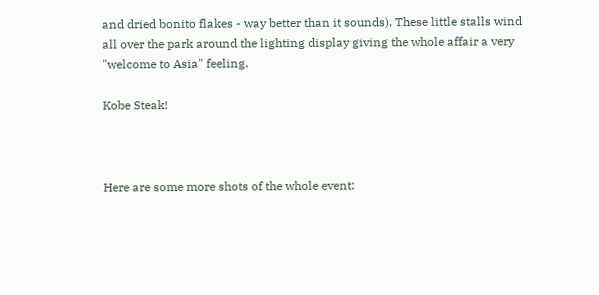and dried bonito flakes - way better than it sounds). These little stalls wind all over the park around the lighting display giving the whole affair a very "welcome to Asia" feeling.

Kobe Steak!



Here are some more shots of the whole event: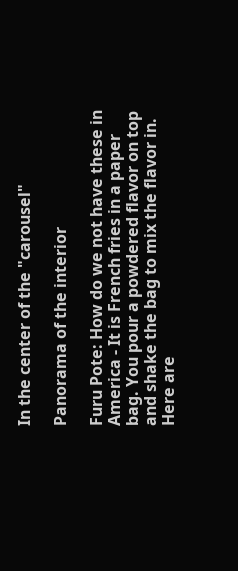In the center of the "carousel"

Panorama of the interior

Furu Pote: How do we not have these in America - It is French fries in a paper bag. You pour a powdered flavor on top and shake the bag to mix the flavor in. Here are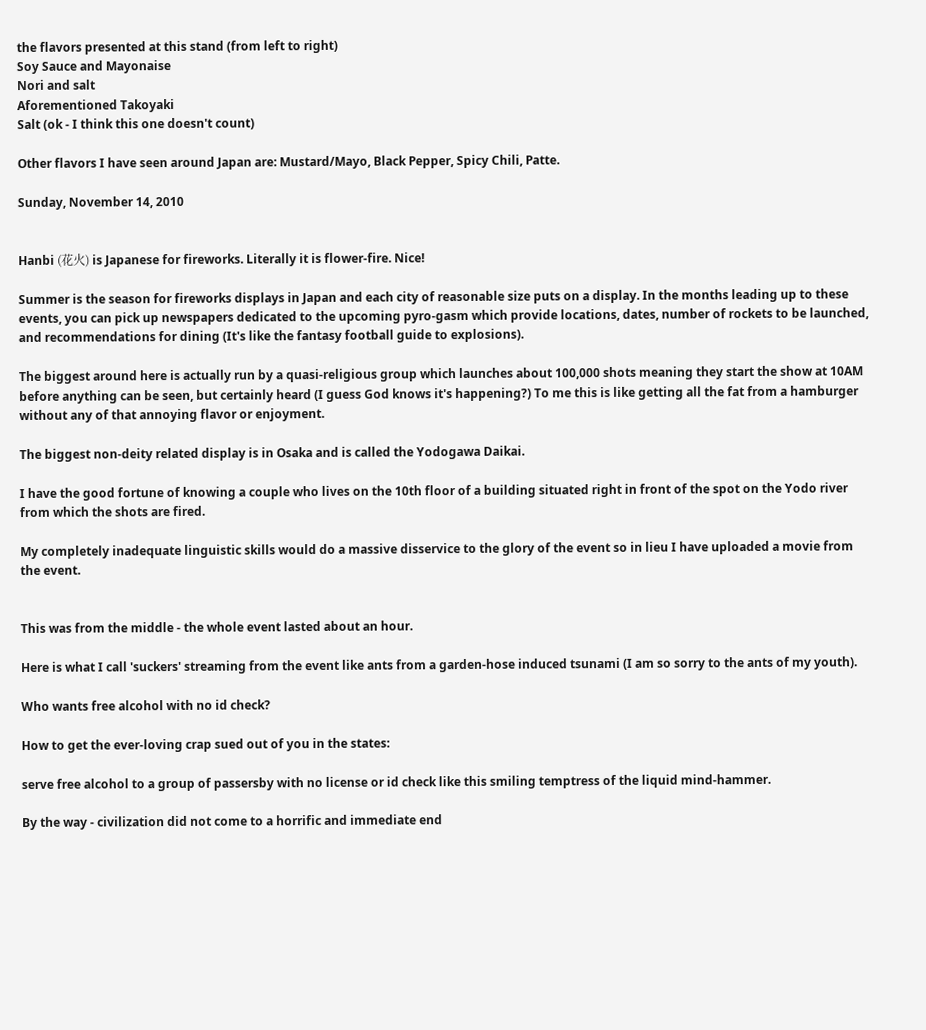the flavors presented at this stand (from left to right)
Soy Sauce and Mayonaise
Nori and salt
Aforementioned Takoyaki
Salt (ok - I think this one doesn't count)

Other flavors I have seen around Japan are: Mustard/Mayo, Black Pepper, Spicy Chili, Patte.

Sunday, November 14, 2010


Hanbi (花火) is Japanese for fireworks. Literally it is flower-fire. Nice!

Summer is the season for fireworks displays in Japan and each city of reasonable size puts on a display. In the months leading up to these events, you can pick up newspapers dedicated to the upcoming pyro-gasm which provide locations, dates, number of rockets to be launched, and recommendations for dining (It's like the fantasy football guide to explosions).

The biggest around here is actually run by a quasi-religious group which launches about 100,000 shots meaning they start the show at 10AM before anything can be seen, but certainly heard (I guess God knows it's happening?) To me this is like getting all the fat from a hamburger without any of that annoying flavor or enjoyment.

The biggest non-deity related display is in Osaka and is called the Yodogawa Daikai.

I have the good fortune of knowing a couple who lives on the 10th floor of a building situated right in front of the spot on the Yodo river from which the shots are fired.

My completely inadequate linguistic skills would do a massive disservice to the glory of the event so in lieu I have uploaded a movie from the event.


This was from the middle - the whole event lasted about an hour.

Here is what I call 'suckers' streaming from the event like ants from a garden-hose induced tsunami (I am so sorry to the ants of my youth).

Who wants free alcohol with no id check?

How to get the ever-loving crap sued out of you in the states:

serve free alcohol to a group of passersby with no license or id check like this smiling temptress of the liquid mind-hammer.

By the way - civilization did not come to a horrific and immediate end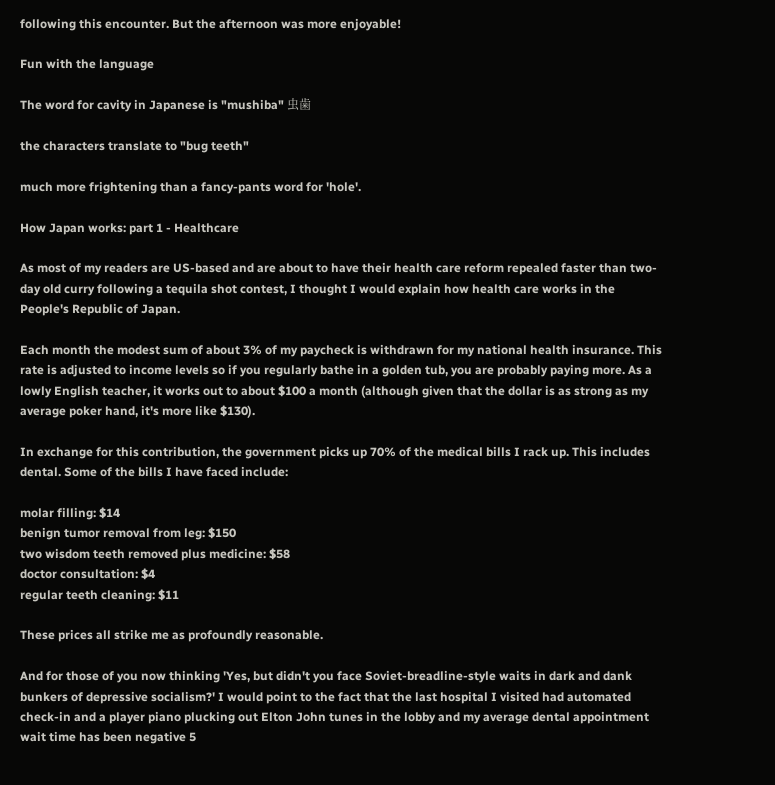following this encounter. But the afternoon was more enjoyable!

Fun with the language

The word for cavity in Japanese is "mushiba" 虫歯

the characters translate to "bug teeth"

much more frightening than a fancy-pants word for 'hole'.

How Japan works: part 1 - Healthcare

As most of my readers are US-based and are about to have their health care reform repealed faster than two-day old curry following a tequila shot contest, I thought I would explain how health care works in the People's Republic of Japan.

Each month the modest sum of about 3% of my paycheck is withdrawn for my national health insurance. This rate is adjusted to income levels so if you regularly bathe in a golden tub, you are probably paying more. As a lowly English teacher, it works out to about $100 a month (although given that the dollar is as strong as my average poker hand, it's more like $130).

In exchange for this contribution, the government picks up 70% of the medical bills I rack up. This includes dental. Some of the bills I have faced include:

molar filling: $14
benign tumor removal from leg: $150
two wisdom teeth removed plus medicine: $58
doctor consultation: $4
regular teeth cleaning: $11

These prices all strike me as profoundly reasonable.

And for those of you now thinking 'Yes, but didn't you face Soviet-breadline-style waits in dark and dank bunkers of depressive socialism?' I would point to the fact that the last hospital I visited had automated check-in and a player piano plucking out Elton John tunes in the lobby and my average dental appointment wait time has been negative 5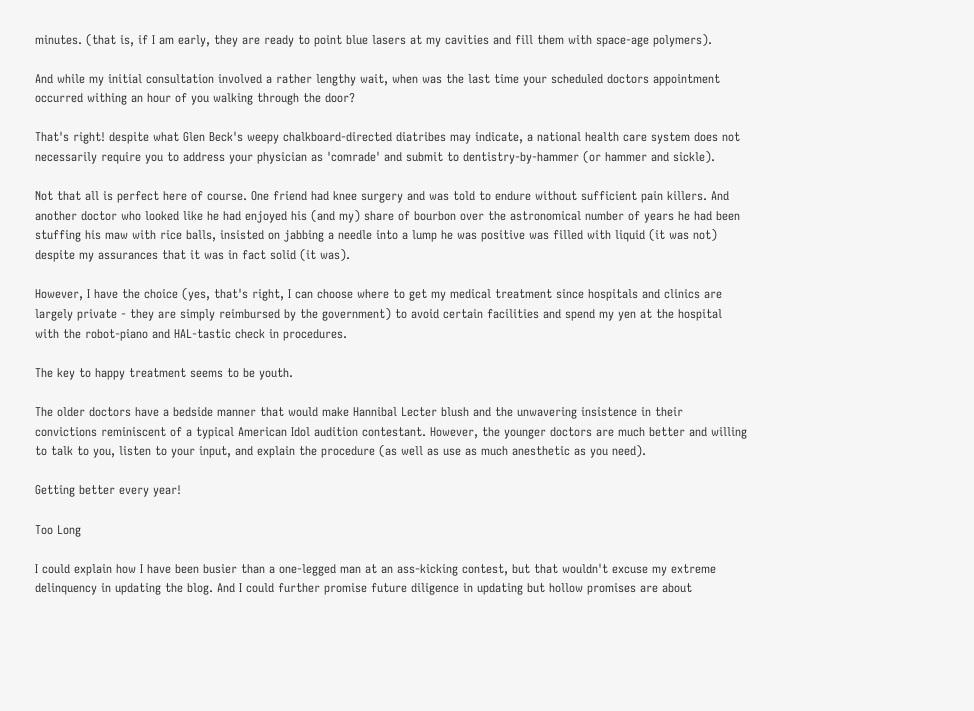minutes. (that is, if I am early, they are ready to point blue lasers at my cavities and fill them with space-age polymers).

And while my initial consultation involved a rather lengthy wait, when was the last time your scheduled doctors appointment occurred withing an hour of you walking through the door?

That's right! despite what Glen Beck's weepy chalkboard-directed diatribes may indicate, a national health care system does not necessarily require you to address your physician as 'comrade' and submit to dentistry-by-hammer (or hammer and sickle).

Not that all is perfect here of course. One friend had knee surgery and was told to endure without sufficient pain killers. And another doctor who looked like he had enjoyed his (and my) share of bourbon over the astronomical number of years he had been stuffing his maw with rice balls, insisted on jabbing a needle into a lump he was positive was filled with liquid (it was not) despite my assurances that it was in fact solid (it was).

However, I have the choice (yes, that's right, I can choose where to get my medical treatment since hospitals and clinics are largely private - they are simply reimbursed by the government) to avoid certain facilities and spend my yen at the hospital with the robot-piano and HAL-tastic check in procedures.

The key to happy treatment seems to be youth.

The older doctors have a bedside manner that would make Hannibal Lecter blush and the unwavering insistence in their convictions reminiscent of a typical American Idol audition contestant. However, the younger doctors are much better and willing to talk to you, listen to your input, and explain the procedure (as well as use as much anesthetic as you need).

Getting better every year!

Too Long

I could explain how I have been busier than a one-legged man at an ass-kicking contest, but that wouldn't excuse my extreme delinquency in updating the blog. And I could further promise future diligence in updating but hollow promises are about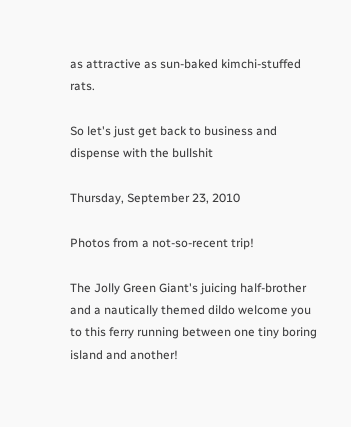as attractive as sun-baked kimchi-stuffed rats.

So let's just get back to business and dispense with the bullshit

Thursday, September 23, 2010

Photos from a not-so-recent trip!

The Jolly Green Giant's juicing half-brother and a nautically themed dildo welcome you to this ferry running between one tiny boring island and another!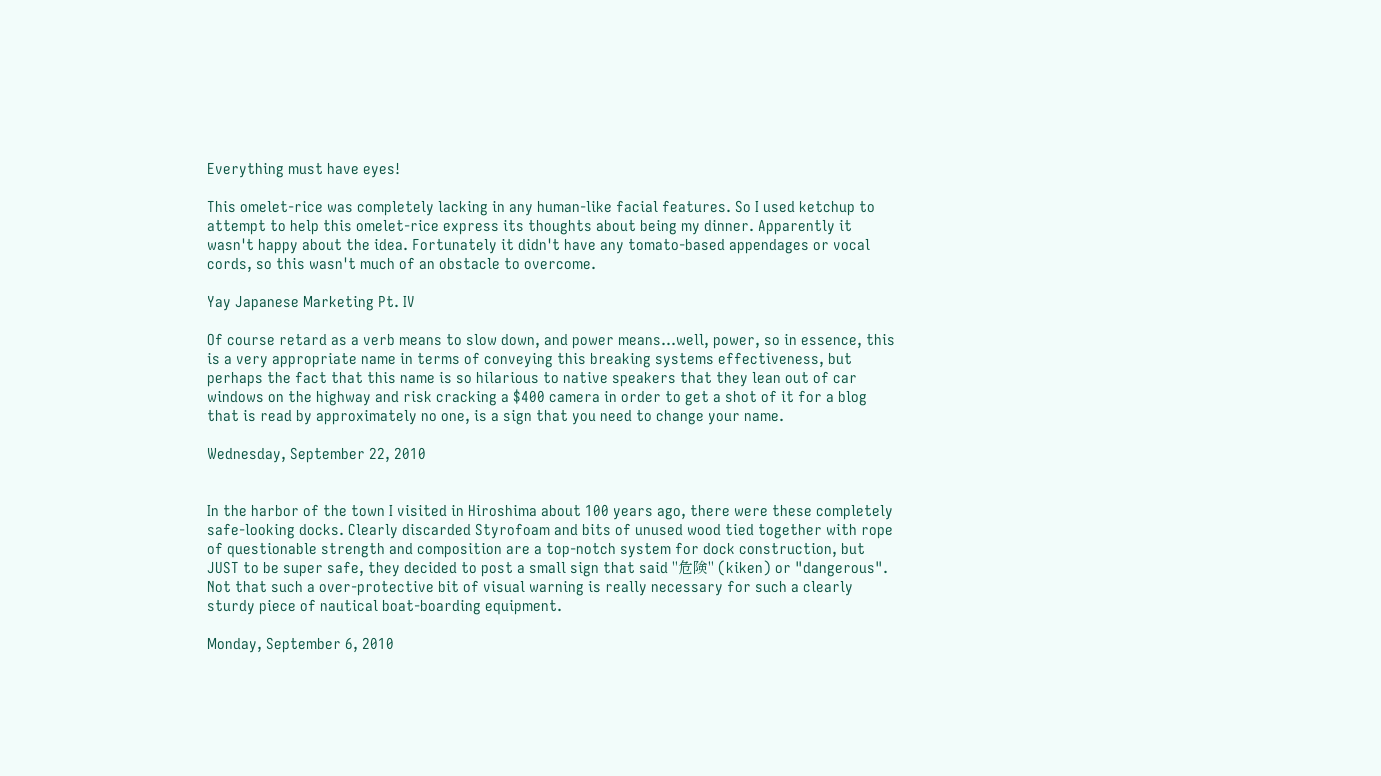Everything must have eyes!

This omelet-rice was completely lacking in any human-like facial features. So I used ketchup to attempt to help this omelet-rice express its thoughts about being my dinner. Apparently it wasn't happy about the idea. Fortunately it didn't have any tomato-based appendages or vocal cords, so this wasn't much of an obstacle to overcome.

Yay Japanese Marketing Pt. IV

Of course retard as a verb means to slow down, and power means...well, power, so in essence, this is a very appropriate name in terms of conveying this breaking systems effectiveness, but perhaps the fact that this name is so hilarious to native speakers that they lean out of car windows on the highway and risk cracking a $400 camera in order to get a shot of it for a blog that is read by approximately no one, is a sign that you need to change your name.

Wednesday, September 22, 2010


In the harbor of the town I visited in Hiroshima about 100 years ago, there were these completely safe-looking docks. Clearly discarded Styrofoam and bits of unused wood tied together with rope of questionable strength and composition are a top-notch system for dock construction, but JUST to be super safe, they decided to post a small sign that said "危険" (kiken) or "dangerous". Not that such a over-protective bit of visual warning is really necessary for such a clearly sturdy piece of nautical boat-boarding equipment.

Monday, September 6, 2010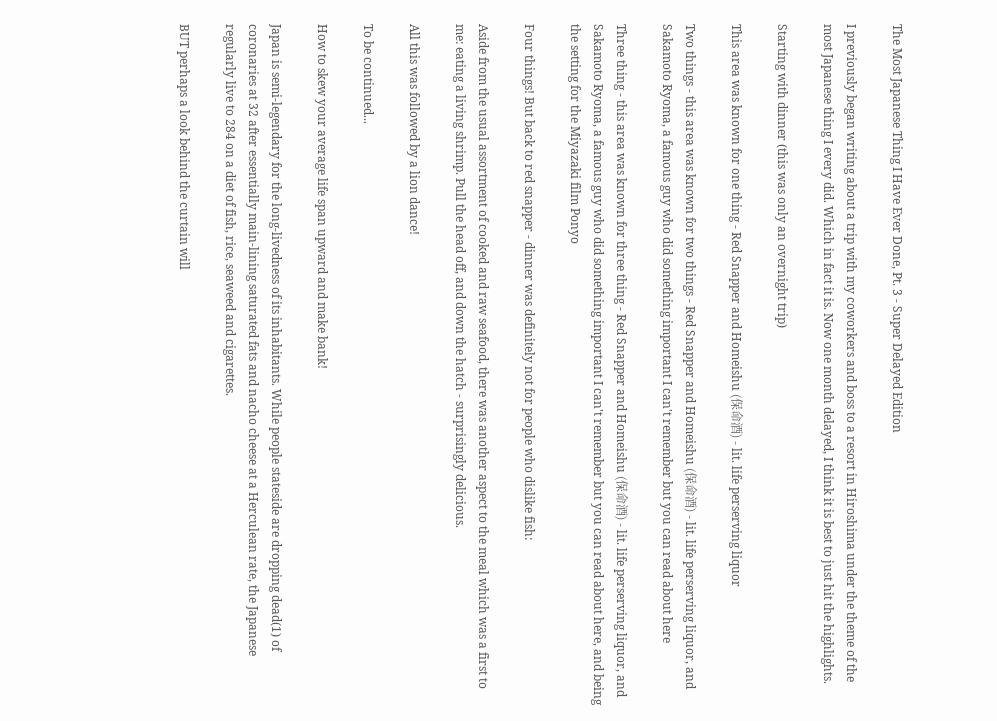The Most Japanese Thing I Have Ever Done, Pt. 3 - Super Delayed Edition

I previously began writing about a trip with my coworkers and boss to a resort in Hiroshima under the theme of the most Japanese thing I every did. Which in fact it is. Now one month delayed, I think it is best to just hit the highlights.

Starting with dinner (this was only an overnight trip)

This area was known for one thing - Red Snapper and Homeishu (保命酒) - lit. life perserving liquor

Two things - this area was known for two things - Red Snapper and Homeishu (保命酒) - lit. life perserving liquor, and Sakamoto Ryoma, a famous guy who did something important I can't remember but you can read about here

Three thing - this area was known for three thing - Red Snapper and Homeishu (保命酒) - lit. life perserving liquor, and Sakamoto Ryoma, a famous guy who did something important I can't remember but you can read about here, and being the setting for the Miyazaki film Ponyo

Four things! But back to red snapper - dinner was definitely not for people who dislike fish:

Aside from the usual assortment of cooked and raw seafood, there was another aspect to the meal which was a first to me: eating a living shrimp. Pull the head off, and down the hatch - surprisingly delicious.

All this was followed by a lion dance!

To be continued...

How to skew your average life span upward and make bank!

Japan is semi-legendary for the long-livedness of its inhabitants. While people stateside are dropping dead(1) of coronaries at 32 after essentially main-lining saturated fats and nacho cheese at a Herculean rate, the Japanese regularly live to 284 on a diet of fish, rice, seaweed and cigarettes.

BUT perhaps a look behind the curtain will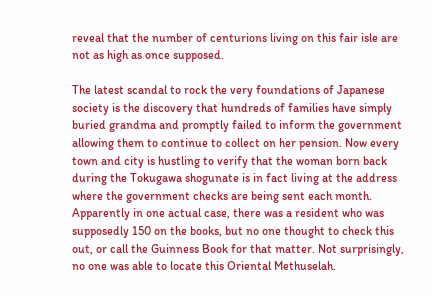reveal that the number of centurions living on this fair isle are not as high as once supposed.

The latest scandal to rock the very foundations of Japanese society is the discovery that hundreds of families have simply buried grandma and promptly failed to inform the government allowing them to continue to collect on her pension. Now every town and city is hustling to verify that the woman born back during the Tokugawa shogunate is in fact living at the address where the government checks are being sent each month. Apparently in one actual case, there was a resident who was supposedly 150 on the books, but no one thought to check this out, or call the Guinness Book for that matter. Not surprisingly, no one was able to locate this Oriental Methuselah.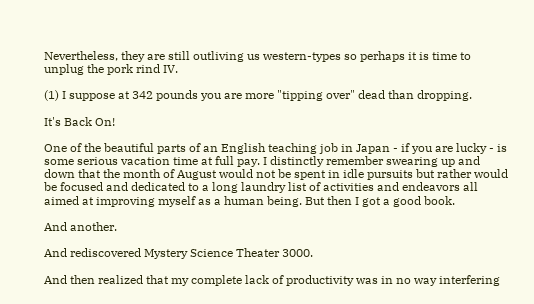Nevertheless, they are still outliving us western-types so perhaps it is time to unplug the pork rind IV.

(1) I suppose at 342 pounds you are more "tipping over" dead than dropping.

It's Back On!

One of the beautiful parts of an English teaching job in Japan - if you are lucky - is some serious vacation time at full pay. I distinctly remember swearing up and down that the month of August would not be spent in idle pursuits but rather would be focused and dedicated to a long laundry list of activities and endeavors all aimed at improving myself as a human being. But then I got a good book.

And another.

And rediscovered Mystery Science Theater 3000.

And then realized that my complete lack of productivity was in no way interfering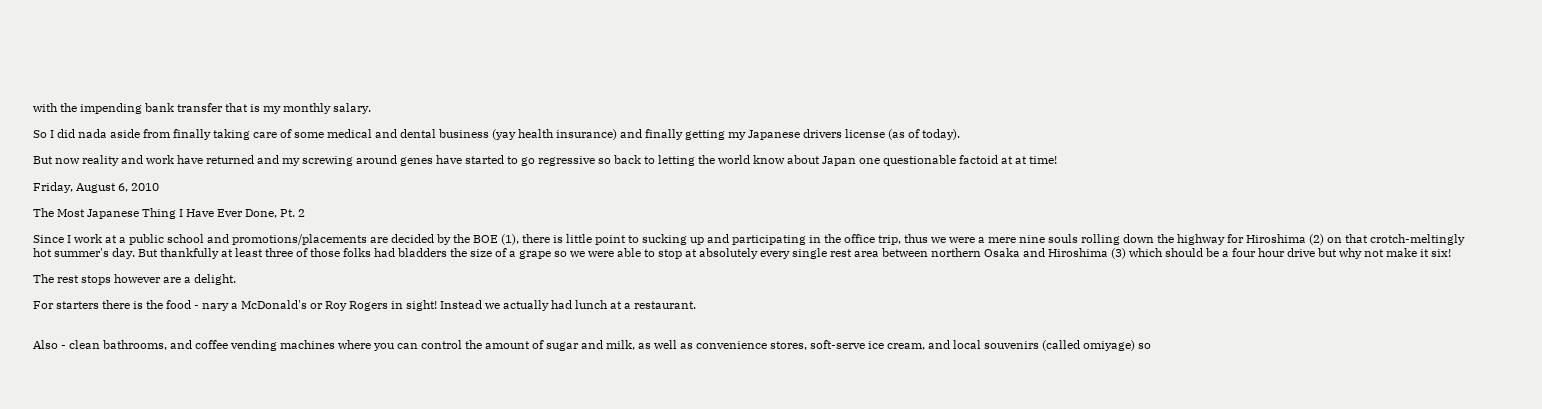with the impending bank transfer that is my monthly salary.

So I did nada aside from finally taking care of some medical and dental business (yay health insurance) and finally getting my Japanese drivers license (as of today).

But now reality and work have returned and my screwing around genes have started to go regressive so back to letting the world know about Japan one questionable factoid at at time!

Friday, August 6, 2010

The Most Japanese Thing I Have Ever Done, Pt. 2

Since I work at a public school and promotions/placements are decided by the BOE (1), there is little point to sucking up and participating in the office trip, thus we were a mere nine souls rolling down the highway for Hiroshima (2) on that crotch-meltingly hot summer's day. But thankfully at least three of those folks had bladders the size of a grape so we were able to stop at absolutely every single rest area between northern Osaka and Hiroshima (3) which should be a four hour drive but why not make it six!

The rest stops however are a delight.

For starters there is the food - nary a McDonald's or Roy Rogers in sight! Instead we actually had lunch at a restaurant.


Also - clean bathrooms, and coffee vending machines where you can control the amount of sugar and milk, as well as convenience stores, soft-serve ice cream, and local souvenirs (called omiyage) so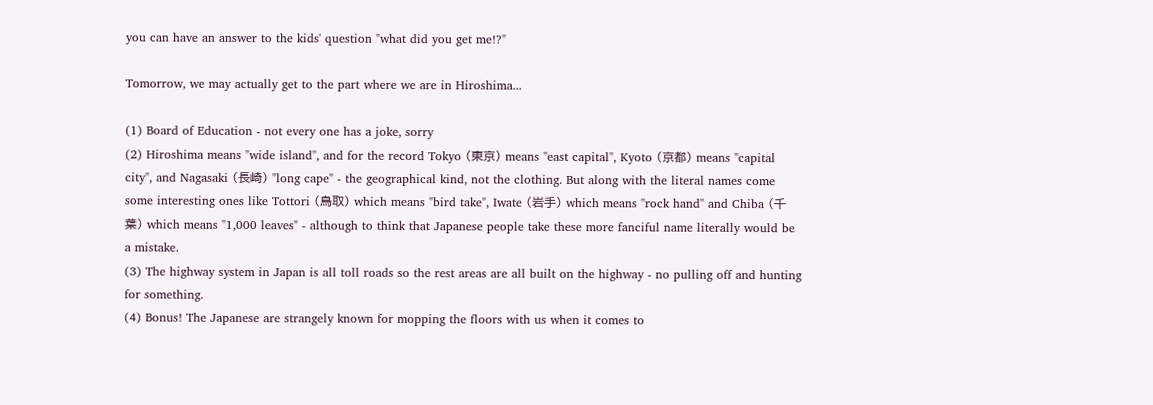you can have an answer to the kids' question "what did you get me!?"

Tomorrow, we may actually get to the part where we are in Hiroshima...

(1) Board of Education - not every one has a joke, sorry
(2) Hiroshima means "wide island", and for the record Tokyo (東京) means "east capital", Kyoto (京都) means "capital city", and Nagasaki (長崎) "long cape" - the geographical kind, not the clothing. But along with the literal names come some interesting ones like Tottori (鳥取) which means "bird take", Iwate (岩手) which means "rock hand" and Chiba (千葉) which means "1,000 leaves" - although to think that Japanese people take these more fanciful name literally would be a mistake.
(3) The highway system in Japan is all toll roads so the rest areas are all built on the highway - no pulling off and hunting for something.
(4) Bonus! The Japanese are strangely known for mopping the floors with us when it comes to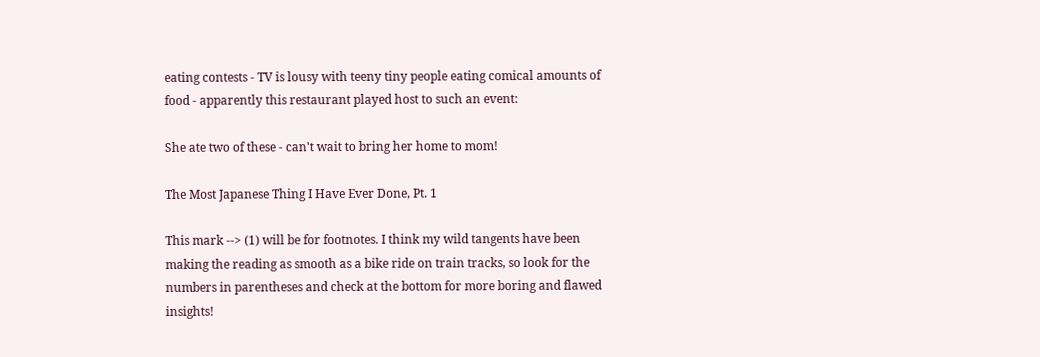eating contests - TV is lousy with teeny tiny people eating comical amounts of food - apparently this restaurant played host to such an event:

She ate two of these - can't wait to bring her home to mom!

The Most Japanese Thing I Have Ever Done, Pt. 1

This mark --> (1) will be for footnotes. I think my wild tangents have been making the reading as smooth as a bike ride on train tracks, so look for the numbers in parentheses and check at the bottom for more boring and flawed insights!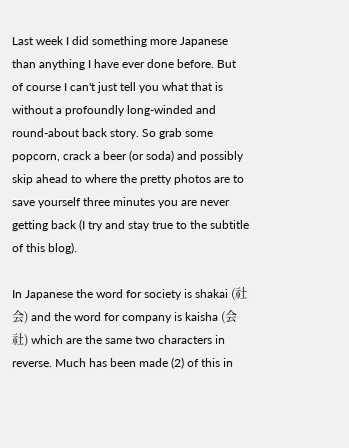Last week I did something more Japanese than anything I have ever done before. But of course I can't just tell you what that is without a profoundly long-winded and round-about back story. So grab some popcorn, crack a beer (or soda) and possibly skip ahead to where the pretty photos are to save yourself three minutes you are never getting back (I try and stay true to the subtitle of this blog).

In Japanese the word for society is shakai (社会) and the word for company is kaisha (会社) which are the same two characters in reverse. Much has been made (2) of this in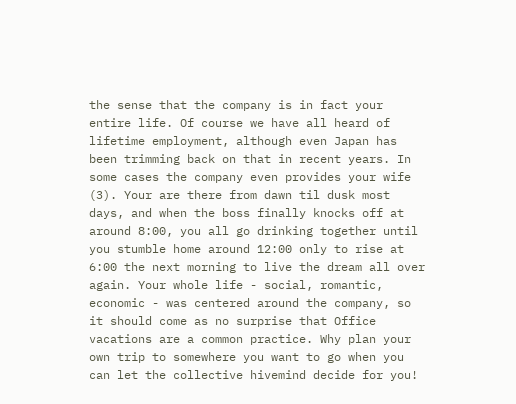the sense that the company is in fact your entire life. Of course we have all heard of lifetime employment, although even Japan has been trimming back on that in recent years. In some cases the company even provides your wife (3). Your are there from dawn til dusk most days, and when the boss finally knocks off at around 8:00, you all go drinking together until you stumble home around 12:00 only to rise at 6:00 the next morning to live the dream all over again. Your whole life - social, romantic, economic - was centered around the company, so it should come as no surprise that Office vacations are a common practice. Why plan your own trip to somewhere you want to go when you can let the collective hivemind decide for you!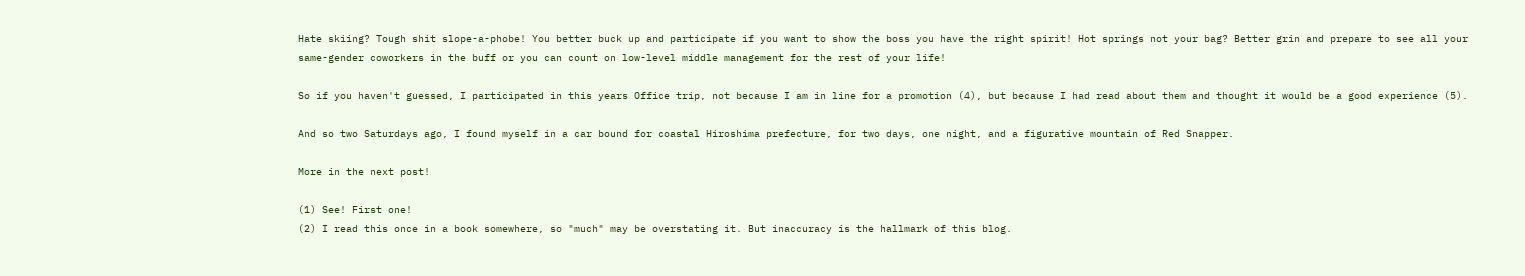Hate skiing? Tough shit slope-a-phobe! You better buck up and participate if you want to show the boss you have the right spirit! Hot springs not your bag? Better grin and prepare to see all your same-gender coworkers in the buff or you can count on low-level middle management for the rest of your life!

So if you haven't guessed, I participated in this years Office trip, not because I am in line for a promotion (4), but because I had read about them and thought it would be a good experience (5).

And so two Saturdays ago, I found myself in a car bound for coastal Hiroshima prefecture, for two days, one night, and a figurative mountain of Red Snapper.

More in the next post!

(1) See! First one!
(2) I read this once in a book somewhere, so "much" may be overstating it. But inaccuracy is the hallmark of this blog.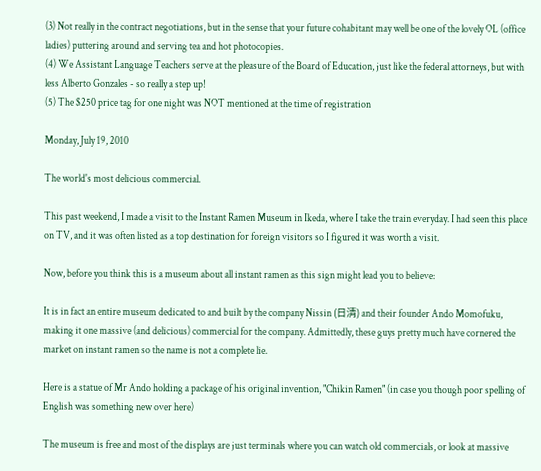(3) Not really in the contract negotiations, but in the sense that your future cohabitant may well be one of the lovely OL (office ladies) puttering around and serving tea and hot photocopies.
(4) We Assistant Language Teachers serve at the pleasure of the Board of Education, just like the federal attorneys, but with less Alberto Gonzales - so really a step up!
(5) The $250 price tag for one night was NOT mentioned at the time of registration

Monday, July 19, 2010

The world's most delicious commercial.

This past weekend, I made a visit to the Instant Ramen Museum in Ikeda, where I take the train everyday. I had seen this place on TV, and it was often listed as a top destination for foreign visitors so I figured it was worth a visit.

Now, before you think this is a museum about all instant ramen as this sign might lead you to believe:

It is in fact an entire museum dedicated to and built by the company Nissin (日清) and their founder Ando Momofuku, making it one massive (and delicious) commercial for the company. Admittedly, these guys pretty much have cornered the market on instant ramen so the name is not a complete lie.

Here is a statue of Mr Ando holding a package of his original invention, "Chikin Ramen" (in case you though poor spelling of English was something new over here)

The museum is free and most of the displays are just terminals where you can watch old commercials, or look at massive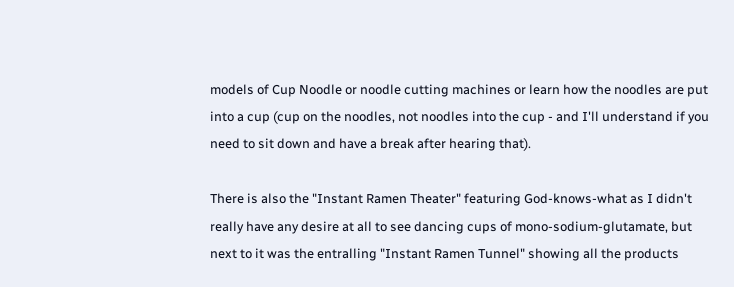models of Cup Noodle or noodle cutting machines or learn how the noodles are put into a cup (cup on the noodles, not noodles into the cup - and I'll understand if you need to sit down and have a break after hearing that).

There is also the "Instant Ramen Theater" featuring God-knows-what as I didn't really have any desire at all to see dancing cups of mono-sodium-glutamate, but next to it was the entralling "Instant Ramen Tunnel" showing all the products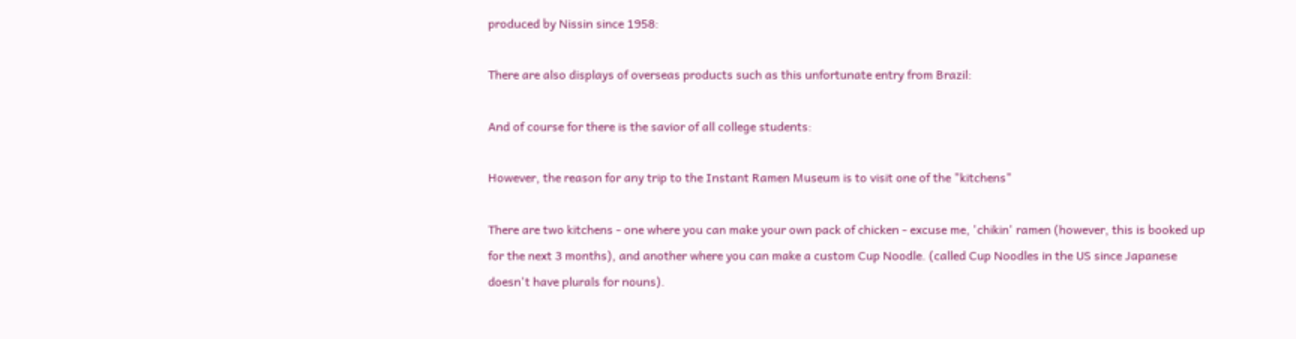produced by Nissin since 1958:

There are also displays of overseas products such as this unfortunate entry from Brazil:

And of course for there is the savior of all college students:

However, the reason for any trip to the Instant Ramen Museum is to visit one of the "kitchens"

There are two kitchens - one where you can make your own pack of chicken - excuse me, 'chikin' ramen (however, this is booked up for the next 3 months), and another where you can make a custom Cup Noodle. (called Cup Noodles in the US since Japanese doesn't have plurals for nouns).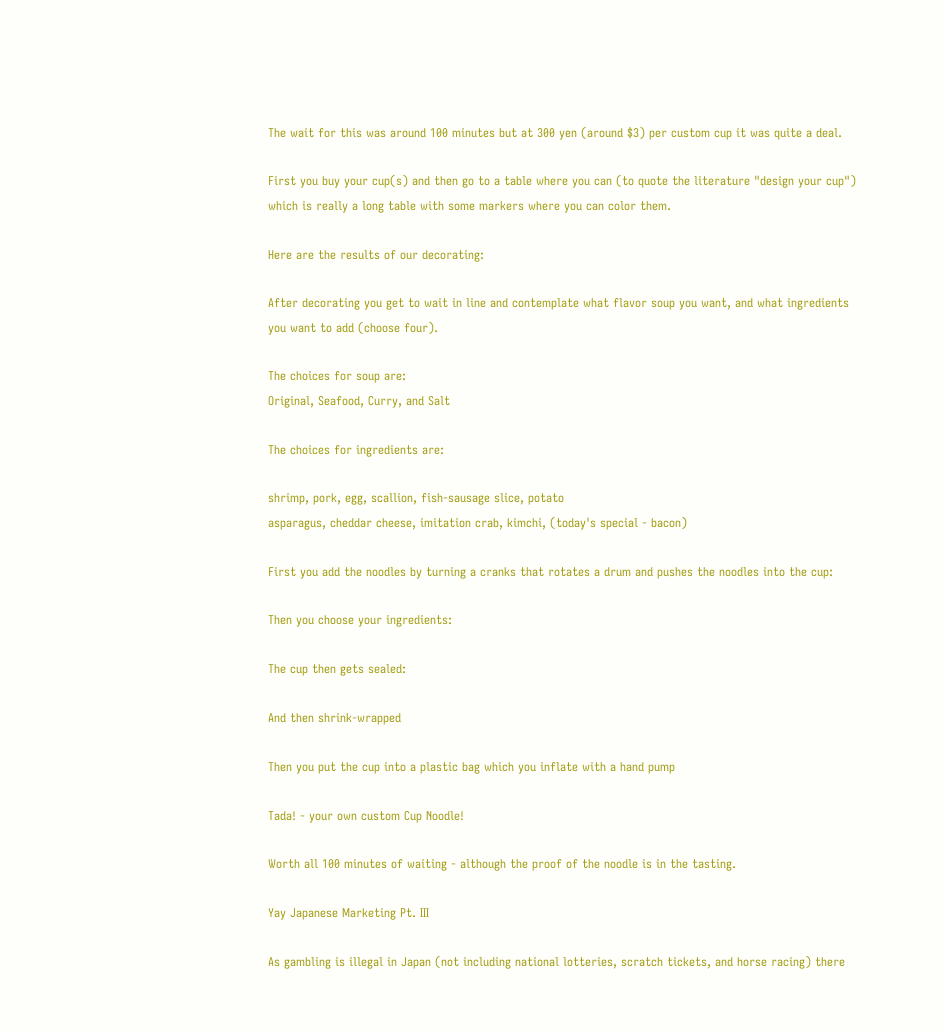The wait for this was around 100 minutes but at 300 yen (around $3) per custom cup it was quite a deal.

First you buy your cup(s) and then go to a table where you can (to quote the literature "design your cup") which is really a long table with some markers where you can color them.

Here are the results of our decorating:

After decorating you get to wait in line and contemplate what flavor soup you want, and what ingredients you want to add (choose four).

The choices for soup are:
Original, Seafood, Curry, and Salt

The choices for ingredients are:

shrimp, pork, egg, scallion, fish-sausage slice, potato
asparagus, cheddar cheese, imitation crab, kimchi, (today's special - bacon)

First you add the noodles by turning a cranks that rotates a drum and pushes the noodles into the cup:

Then you choose your ingredients:

The cup then gets sealed:

And then shrink-wrapped

Then you put the cup into a plastic bag which you inflate with a hand pump

Tada! - your own custom Cup Noodle!

Worth all 100 minutes of waiting - although the proof of the noodle is in the tasting.

Yay Japanese Marketing Pt. III

As gambling is illegal in Japan (not including national lotteries, scratch tickets, and horse racing) there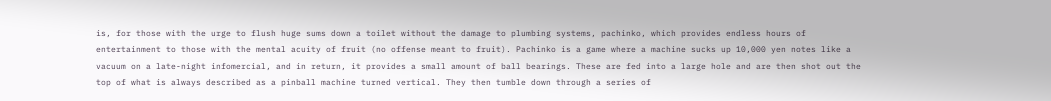is, for those with the urge to flush huge sums down a toilet without the damage to plumbing systems, pachinko, which provides endless hours of entertainment to those with the mental acuity of fruit (no offense meant to fruit). Pachinko is a game where a machine sucks up 10,000 yen notes like a vacuum on a late-night infomercial, and in return, it provides a small amount of ball bearings. These are fed into a large hole and are then shot out the top of what is always described as a pinball machine turned vertical. They then tumble down through a series of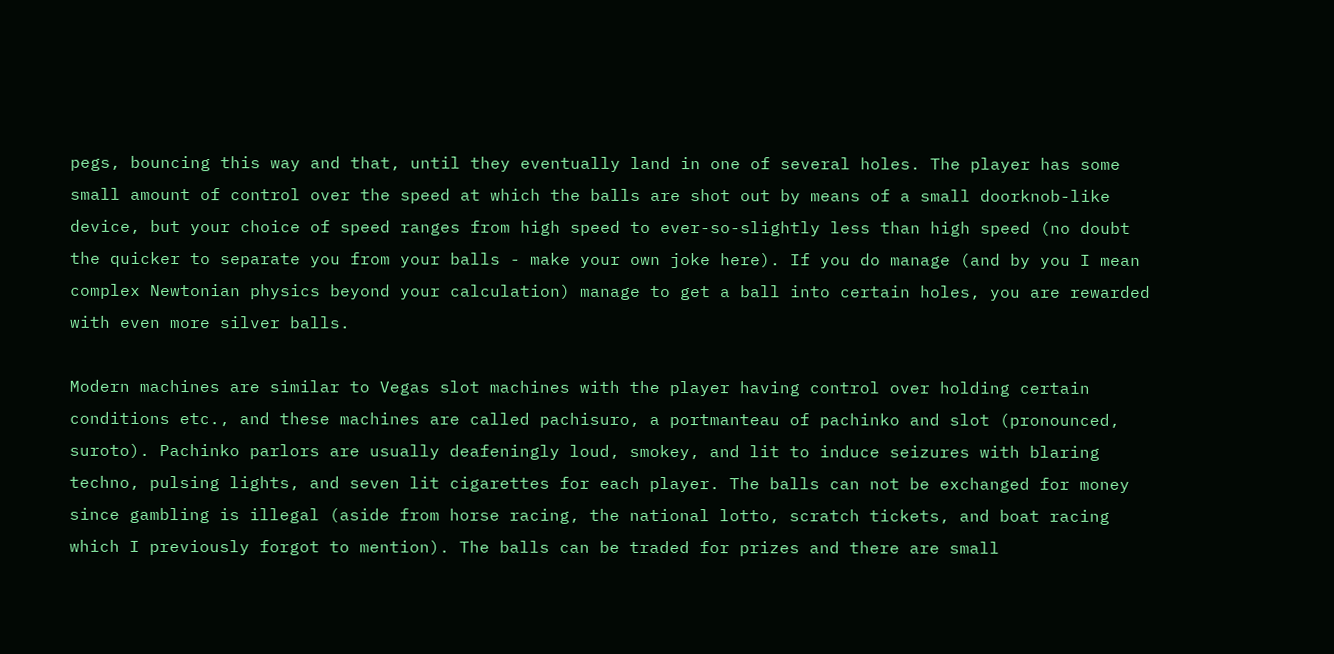pegs, bouncing this way and that, until they eventually land in one of several holes. The player has some small amount of control over the speed at which the balls are shot out by means of a small doorknob-like device, but your choice of speed ranges from high speed to ever-so-slightly less than high speed (no doubt the quicker to separate you from your balls - make your own joke here). If you do manage (and by you I mean complex Newtonian physics beyond your calculation) manage to get a ball into certain holes, you are rewarded with even more silver balls.

Modern machines are similar to Vegas slot machines with the player having control over holding certain conditions etc., and these machines are called pachisuro, a portmanteau of pachinko and slot (pronounced, suroto). Pachinko parlors are usually deafeningly loud, smokey, and lit to induce seizures with blaring techno, pulsing lights, and seven lit cigarettes for each player. The balls can not be exchanged for money since gambling is illegal (aside from horse racing, the national lotto, scratch tickets, and boat racing which I previously forgot to mention). The balls can be traded for prizes and there are small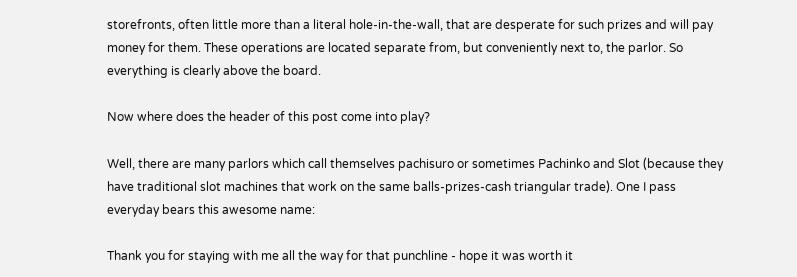storefronts, often little more than a literal hole-in-the-wall, that are desperate for such prizes and will pay money for them. These operations are located separate from, but conveniently next to, the parlor. So everything is clearly above the board.

Now where does the header of this post come into play?

Well, there are many parlors which call themselves pachisuro or sometimes Pachinko and Slot (because they have traditional slot machines that work on the same balls-prizes-cash triangular trade). One I pass everyday bears this awesome name:

Thank you for staying with me all the way for that punchline - hope it was worth it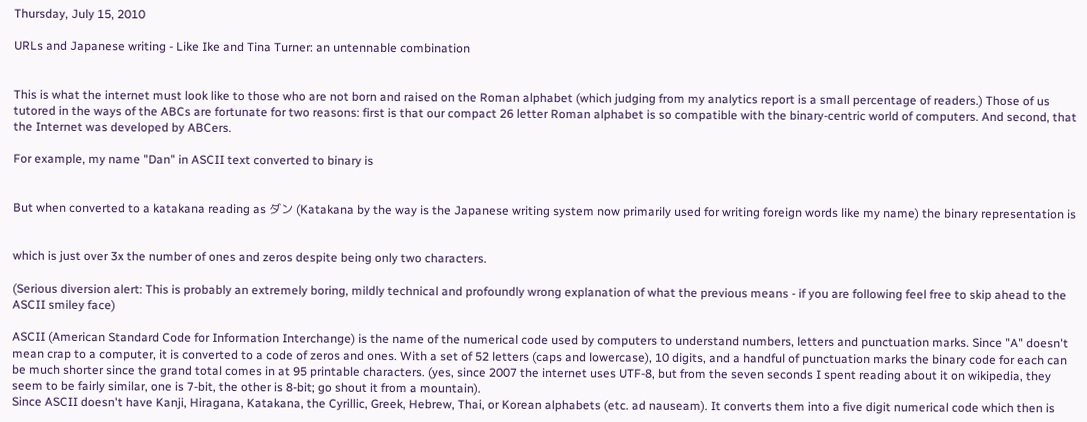Thursday, July 15, 2010

URLs and Japanese writing - Like Ike and Tina Turner: an untennable combination


This is what the internet must look like to those who are not born and raised on the Roman alphabet (which judging from my analytics report is a small percentage of readers.) Those of us tutored in the ways of the ABCs are fortunate for two reasons: first is that our compact 26 letter Roman alphabet is so compatible with the binary-centric world of computers. And second, that the Internet was developed by ABCers.

For example, my name "Dan" in ASCII text converted to binary is


But when converted to a katakana reading as ダン (Katakana by the way is the Japanese writing system now primarily used for writing foreign words like my name) the binary representation is


which is just over 3x the number of ones and zeros despite being only two characters.

(Serious diversion alert: This is probably an extremely boring, mildly technical and profoundly wrong explanation of what the previous means - if you are following feel free to skip ahead to the ASCII smiley face)

ASCII (American Standard Code for Information Interchange) is the name of the numerical code used by computers to understand numbers, letters and punctuation marks. Since "A" doesn't mean crap to a computer, it is converted to a code of zeros and ones. With a set of 52 letters (caps and lowercase), 10 digits, and a handful of punctuation marks the binary code for each can be much shorter since the grand total comes in at 95 printable characters. (yes, since 2007 the internet uses UTF-8, but from the seven seconds I spent reading about it on wikipedia, they seem to be fairly similar, one is 7-bit, the other is 8-bit; go shout it from a mountain).
Since ASCII doesn't have Kanji, Hiragana, Katakana, the Cyrillic, Greek, Hebrew, Thai, or Korean alphabets (etc. ad nauseam). It converts them into a five digit numerical code which then is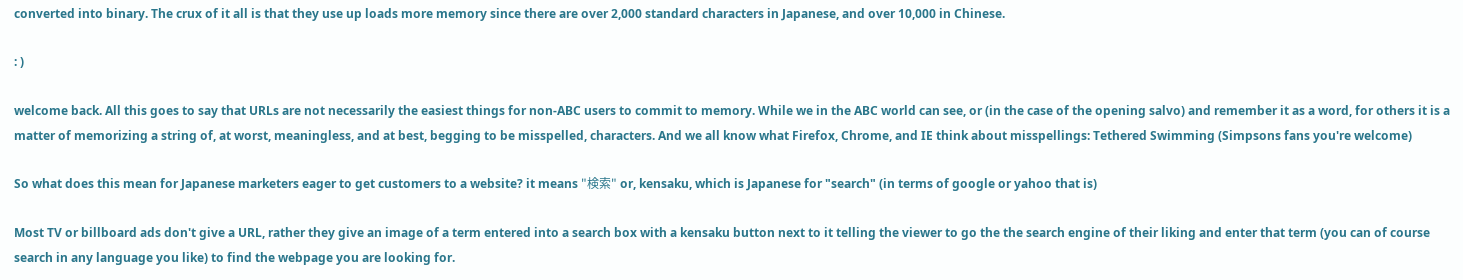converted into binary. The crux of it all is that they use up loads more memory since there are over 2,000 standard characters in Japanese, and over 10,000 in Chinese.

: )

welcome back. All this goes to say that URLs are not necessarily the easiest things for non-ABC users to commit to memory. While we in the ABC world can see, or (in the case of the opening salvo) and remember it as a word, for others it is a matter of memorizing a string of, at worst, meaningless, and at best, begging to be misspelled, characters. And we all know what Firefox, Chrome, and IE think about misspellings: Tethered Swimming (Simpsons fans you're welcome)

So what does this mean for Japanese marketers eager to get customers to a website? it means "検索" or, kensaku, which is Japanese for "search" (in terms of google or yahoo that is)

Most TV or billboard ads don't give a URL, rather they give an image of a term entered into a search box with a kensaku button next to it telling the viewer to go the the search engine of their liking and enter that term (you can of course search in any language you like) to find the webpage you are looking for.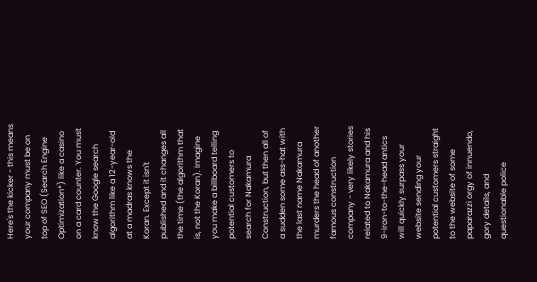Here's the kicker - this means your company must be on top of SEO (Search Engine Optimization*) like a casino on a card counter. You must know the Google search algorithm like a 12-year-old at a madras knows the Koran. Except it isn't published and it changes all the time (the algorithm that is, not the Koran). Imagine you make a billboard telling potential customers to search for Nakamura Construction, but then all of a sudden some ass-hat with the last name Nakamura murders the head of another famous construction company - very likely stories related to Nakamura and his 9-iron-to-the-head antics will quickly surpass your website sending your potential customers straight to the website of some paparazzi orgy of innuendo, gory details, and questionable police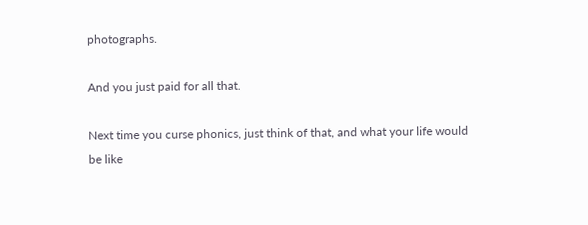photographs.

And you just paid for all that.

Next time you curse phonics, just think of that, and what your life would be like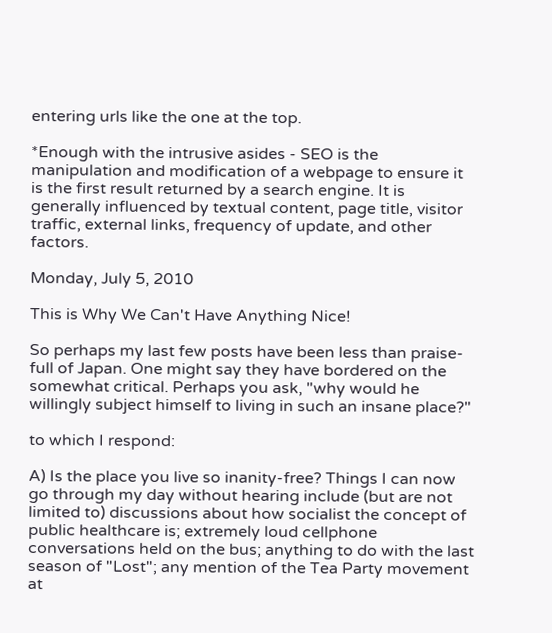entering urls like the one at the top.

*Enough with the intrusive asides - SEO is the manipulation and modification of a webpage to ensure it is the first result returned by a search engine. It is generally influenced by textual content, page title, visitor traffic, external links, frequency of update, and other factors.

Monday, July 5, 2010

This is Why We Can't Have Anything Nice!

So perhaps my last few posts have been less than praise-full of Japan. One might say they have bordered on the somewhat critical. Perhaps you ask, "why would he willingly subject himself to living in such an insane place?"

to which I respond:

A) Is the place you live so inanity-free? Things I can now go through my day without hearing include (but are not limited to) discussions about how socialist the concept of public healthcare is; extremely loud cellphone conversations held on the bus; anything to do with the last season of "Lost"; any mention of the Tea Party movement at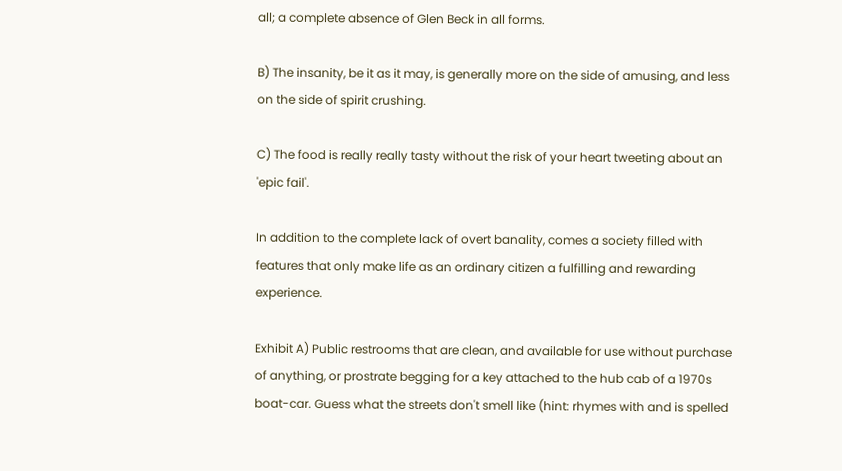all; a complete absence of Glen Beck in all forms.

B) The insanity, be it as it may, is generally more on the side of amusing, and less on the side of spirit crushing.

C) The food is really really tasty without the risk of your heart tweeting about an 'epic fail'.

In addition to the complete lack of overt banality, comes a society filled with features that only make life as an ordinary citizen a fulfilling and rewarding experience.

Exhibit A) Public restrooms that are clean, and available for use without purchase of anything, or prostrate begging for a key attached to the hub cab of a 1970s boat-car. Guess what the streets don't smell like (hint: rhymes with and is spelled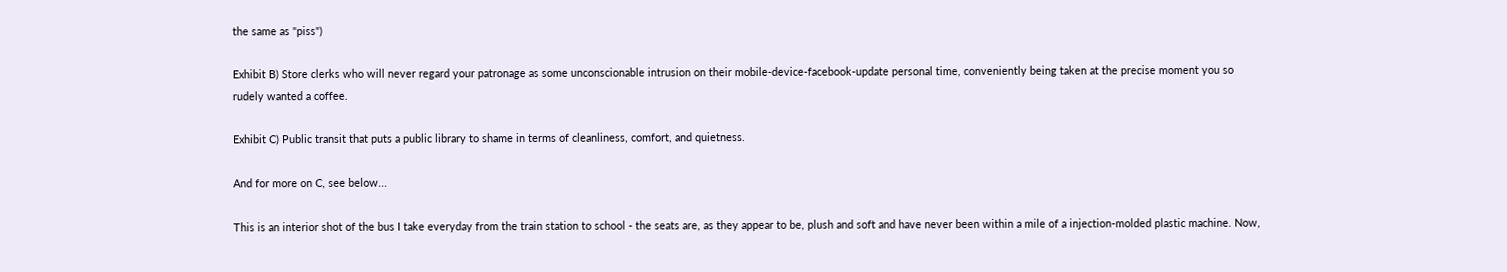the same as "piss")

Exhibit B) Store clerks who will never regard your patronage as some unconscionable intrusion on their mobile-device-facebook-update personal time, conveniently being taken at the precise moment you so rudely wanted a coffee.

Exhibit C) Public transit that puts a public library to shame in terms of cleanliness, comfort, and quietness.

And for more on C, see below...

This is an interior shot of the bus I take everyday from the train station to school - the seats are, as they appear to be, plush and soft and have never been within a mile of a injection-molded plastic machine. Now,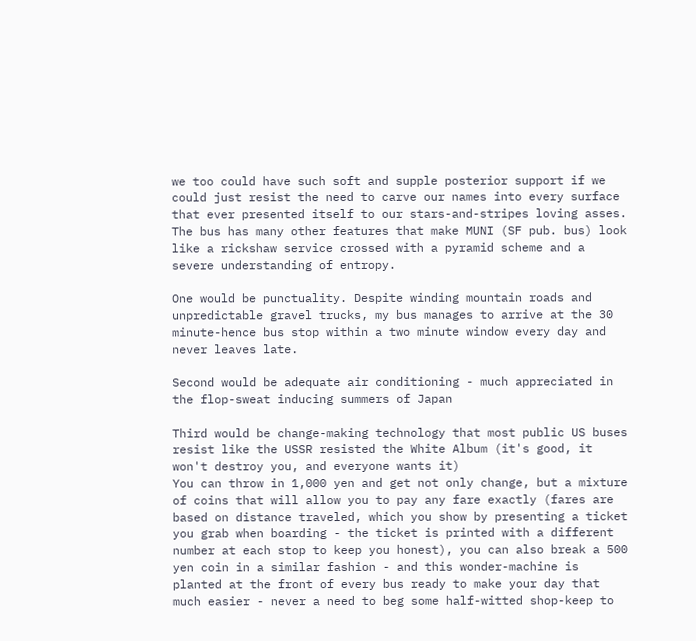we too could have such soft and supple posterior support if we could just resist the need to carve our names into every surface that ever presented itself to our stars-and-stripes loving asses. The bus has many other features that make MUNI (SF pub. bus) look like a rickshaw service crossed with a pyramid scheme and a severe understanding of entropy.

One would be punctuality. Despite winding mountain roads and unpredictable gravel trucks, my bus manages to arrive at the 30 minute-hence bus stop within a two minute window every day and never leaves late.

Second would be adequate air conditioning - much appreciated in the flop-sweat inducing summers of Japan

Third would be change-making technology that most public US buses resist like the USSR resisted the White Album (it's good, it won't destroy you, and everyone wants it)
You can throw in 1,000 yen and get not only change, but a mixture of coins that will allow you to pay any fare exactly (fares are based on distance traveled, which you show by presenting a ticket you grab when boarding - the ticket is printed with a different number at each stop to keep you honest), you can also break a 500 yen coin in a similar fashion - and this wonder-machine is planted at the front of every bus ready to make your day that much easier - never a need to beg some half-witted shop-keep to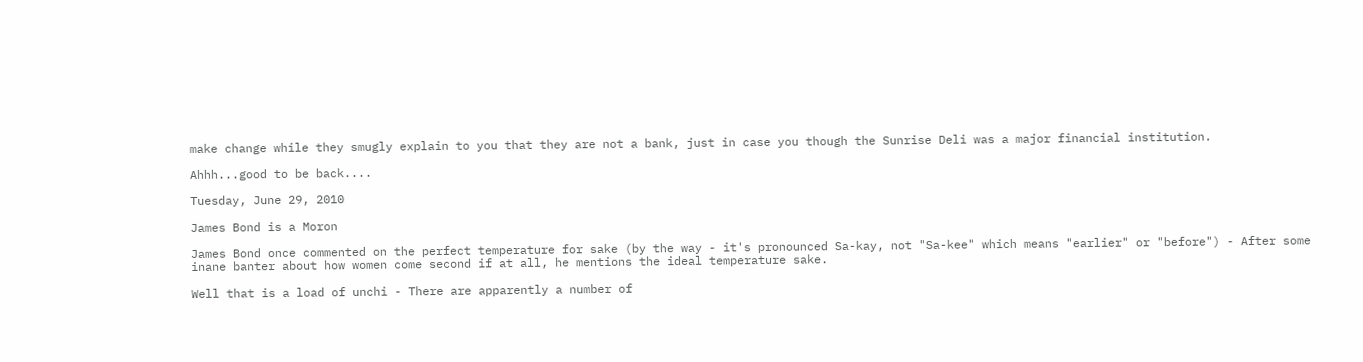make change while they smugly explain to you that they are not a bank, just in case you though the Sunrise Deli was a major financial institution.

Ahhh...good to be back....

Tuesday, June 29, 2010

James Bond is a Moron

James Bond once commented on the perfect temperature for sake (by the way - it's pronounced Sa-kay, not "Sa-kee" which means "earlier" or "before") - After some inane banter about how women come second if at all, he mentions the ideal temperature sake.

Well that is a load of unchi - There are apparently a number of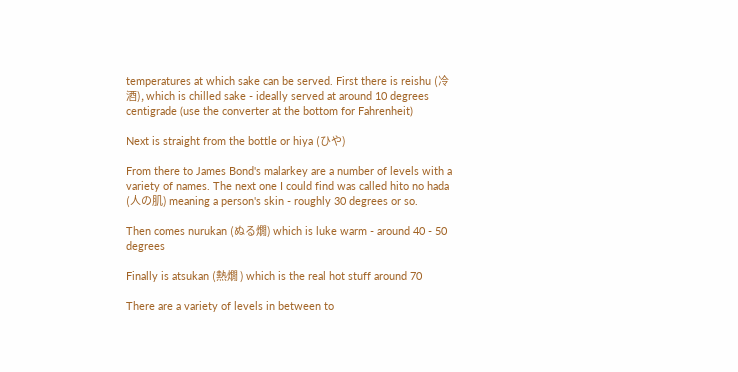temperatures at which sake can be served. First there is reishu (冷酒), which is chilled sake - ideally served at around 10 degrees centigrade (use the converter at the bottom for Fahrenheit)

Next is straight from the bottle or hiya (ひや)

From there to James Bond's malarkey are a number of levels with a variety of names. The next one I could find was called hito no hada (人の肌) meaning a person's skin - roughly 30 degrees or so.

Then comes nurukan (ぬる燗) which is luke warm - around 40 - 50 degrees

Finally is atsukan (熱燗 ) which is the real hot stuff around 70

There are a variety of levels in between to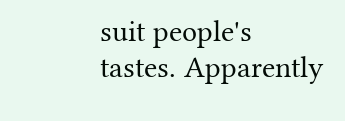suit people's tastes. Apparently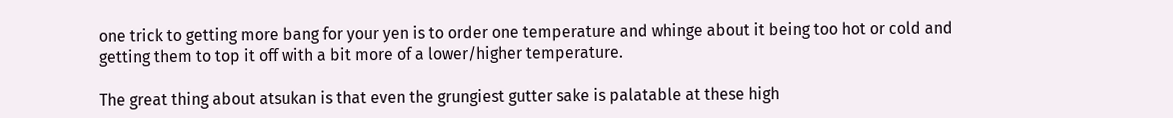one trick to getting more bang for your yen is to order one temperature and whinge about it being too hot or cold and getting them to top it off with a bit more of a lower/higher temperature.

The great thing about atsukan is that even the grungiest gutter sake is palatable at these high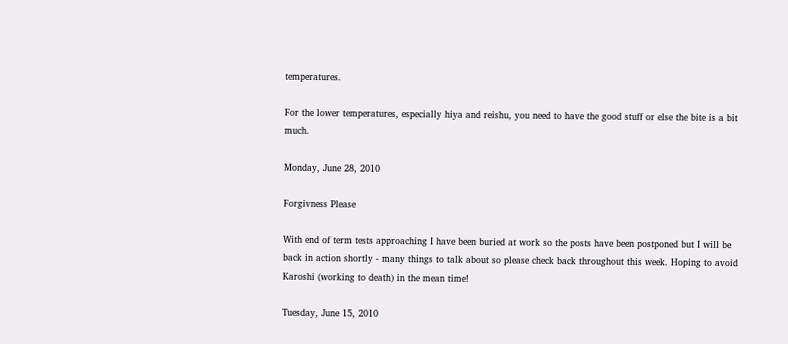temperatures.

For the lower temperatures, especially hiya and reishu, you need to have the good stuff or else the bite is a bit much.

Monday, June 28, 2010

Forgivness Please

With end of term tests approaching I have been buried at work so the posts have been postponed but I will be back in action shortly - many things to talk about so please check back throughout this week. Hoping to avoid Karoshi (working to death) in the mean time!

Tuesday, June 15, 2010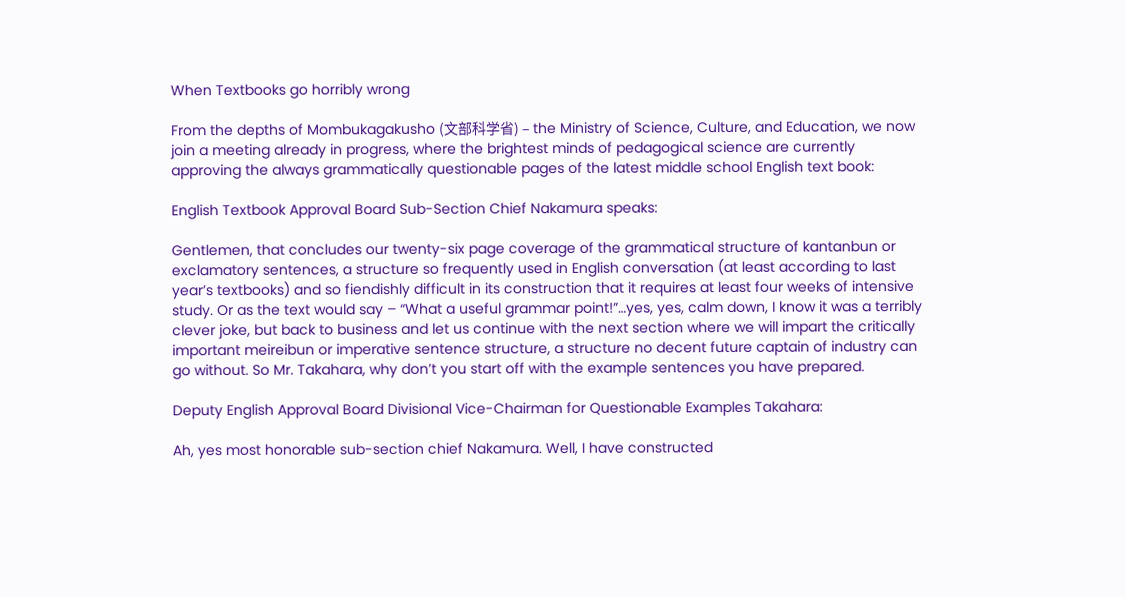When Textbooks go horribly wrong

From the depths of Mombukagakusho (文部科学省) – the Ministry of Science, Culture, and Education, we now join a meeting already in progress, where the brightest minds of pedagogical science are currently approving the always grammatically questionable pages of the latest middle school English text book:

English Textbook Approval Board Sub-Section Chief Nakamura speaks:

Gentlemen, that concludes our twenty-six page coverage of the grammatical structure of kantanbun or exclamatory sentences, a structure so frequently used in English conversation (at least according to last year’s textbooks) and so fiendishly difficult in its construction that it requires at least four weeks of intensive study. Or as the text would say – “What a useful grammar point!”…yes, yes, calm down, I know it was a terribly clever joke, but back to business and let us continue with the next section where we will impart the critically important meireibun or imperative sentence structure, a structure no decent future captain of industry can go without. So Mr. Takahara, why don’t you start off with the example sentences you have prepared.

Deputy English Approval Board Divisional Vice-Chairman for Questionable Examples Takahara:

Ah, yes most honorable sub-section chief Nakamura. Well, I have constructed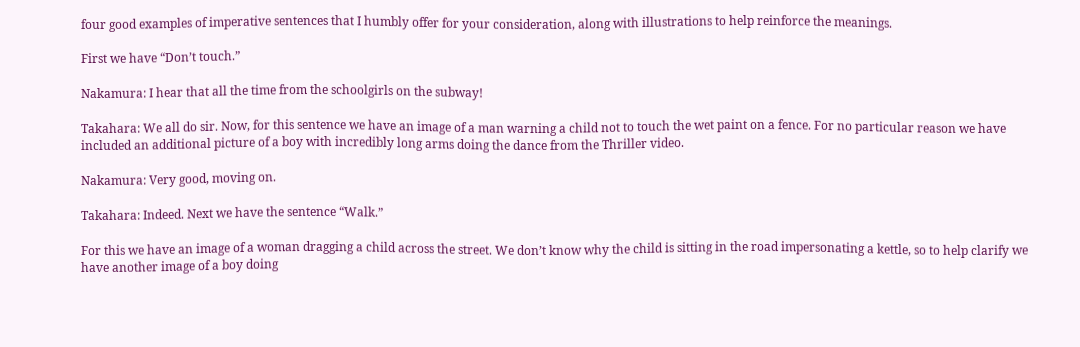four good examples of imperative sentences that I humbly offer for your consideration, along with illustrations to help reinforce the meanings.

First we have “Don’t touch.”

Nakamura: I hear that all the time from the schoolgirls on the subway!

Takahara: We all do sir. Now, for this sentence we have an image of a man warning a child not to touch the wet paint on a fence. For no particular reason we have included an additional picture of a boy with incredibly long arms doing the dance from the Thriller video.

Nakamura: Very good, moving on.

Takahara: Indeed. Next we have the sentence “Walk.”

For this we have an image of a woman dragging a child across the street. We don’t know why the child is sitting in the road impersonating a kettle, so to help clarify we have another image of a boy doing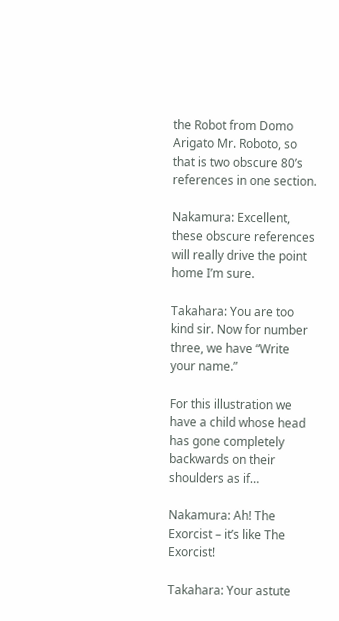the Robot from Domo Arigato Mr. Roboto, so that is two obscure 80’s references in one section.

Nakamura: Excellent, these obscure references will really drive the point home I’m sure.

Takahara: You are too kind sir. Now for number three, we have “Write your name.”

For this illustration we have a child whose head has gone completely backwards on their shoulders as if…

Nakamura: Ah! The Exorcist – it’s like The Exorcist!

Takahara: Your astute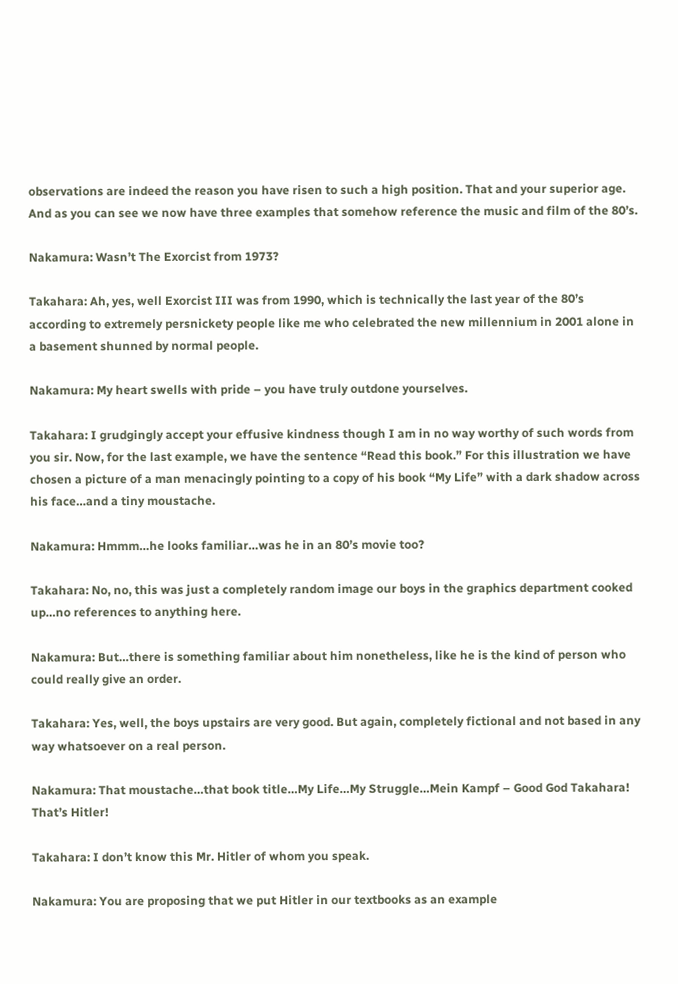observations are indeed the reason you have risen to such a high position. That and your superior age. And as you can see we now have three examples that somehow reference the music and film of the 80’s.

Nakamura: Wasn’t The Exorcist from 1973?

Takahara: Ah, yes, well Exorcist III was from 1990, which is technically the last year of the 80’s according to extremely persnickety people like me who celebrated the new millennium in 2001 alone in a basement shunned by normal people.

Nakamura: My heart swells with pride – you have truly outdone yourselves.

Takahara: I grudgingly accept your effusive kindness though I am in no way worthy of such words from you sir. Now, for the last example, we have the sentence “Read this book.” For this illustration we have chosen a picture of a man menacingly pointing to a copy of his book “My Life” with a dark shadow across his face…and a tiny moustache.

Nakamura: Hmmm…he looks familiar…was he in an 80’s movie too?

Takahara: No, no, this was just a completely random image our boys in the graphics department cooked up…no references to anything here.

Nakamura: But…there is something familiar about him nonetheless, like he is the kind of person who could really give an order.

Takahara: Yes, well, the boys upstairs are very good. But again, completely fictional and not based in any way whatsoever on a real person.

Nakamura: That moustache…that book title…My Life…My Struggle…Mein Kampf – Good God Takahara! That’s Hitler!

Takahara: I don’t know this Mr. Hitler of whom you speak.

Nakamura: You are proposing that we put Hitler in our textbooks as an example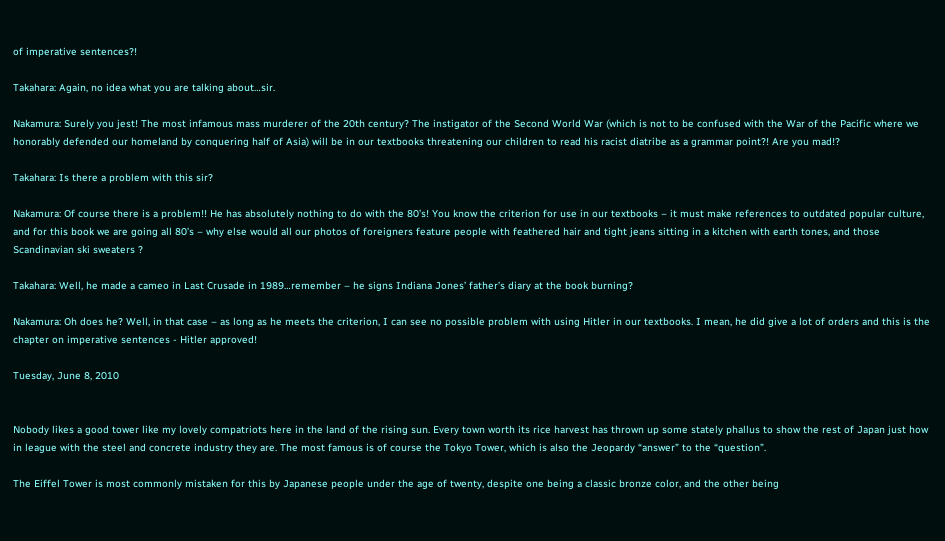of imperative sentences?!

Takahara: Again, no idea what you are talking about…sir.

Nakamura: Surely you jest! The most infamous mass murderer of the 20th century? The instigator of the Second World War (which is not to be confused with the War of the Pacific where we honorably defended our homeland by conquering half of Asia) will be in our textbooks threatening our children to read his racist diatribe as a grammar point?! Are you mad!?

Takahara: Is there a problem with this sir?

Nakamura: Of course there is a problem!! He has absolutely nothing to do with the 80’s! You know the criterion for use in our textbooks – it must make references to outdated popular culture, and for this book we are going all 80’s – why else would all our photos of foreigners feature people with feathered hair and tight jeans sitting in a kitchen with earth tones, and those Scandinavian ski sweaters ?

Takahara: Well, he made a cameo in Last Crusade in 1989…remember – he signs Indiana Jones’ father’s diary at the book burning?

Nakamura: Oh does he? Well, in that case – as long as he meets the criterion, I can see no possible problem with using Hitler in our textbooks. I mean, he did give a lot of orders and this is the chapter on imperative sentences - Hitler approved!

Tuesday, June 8, 2010


Nobody likes a good tower like my lovely compatriots here in the land of the rising sun. Every town worth its rice harvest has thrown up some stately phallus to show the rest of Japan just how in league with the steel and concrete industry they are. The most famous is of course the Tokyo Tower, which is also the Jeopardy “answer” to the “question”.

The Eiffel Tower is most commonly mistaken for this by Japanese people under the age of twenty, despite one being a classic bronze color, and the other being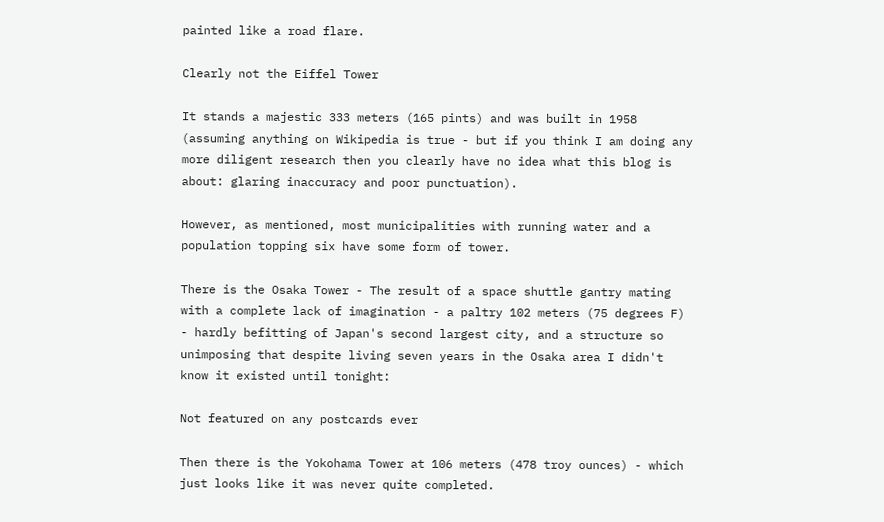painted like a road flare.

Clearly not the Eiffel Tower

It stands a majestic 333 meters (165 pints) and was built in 1958 (assuming anything on Wikipedia is true - but if you think I am doing any more diligent research then you clearly have no idea what this blog is about: glaring inaccuracy and poor punctuation).

However, as mentioned, most municipalities with running water and a population topping six have some form of tower.

There is the Osaka Tower - The result of a space shuttle gantry mating with a complete lack of imagination - a paltry 102 meters (75 degrees F) - hardly befitting of Japan's second largest city, and a structure so unimposing that despite living seven years in the Osaka area I didn't know it existed until tonight:

Not featured on any postcards ever

Then there is the Yokohama Tower at 106 meters (478 troy ounces) - which just looks like it was never quite completed.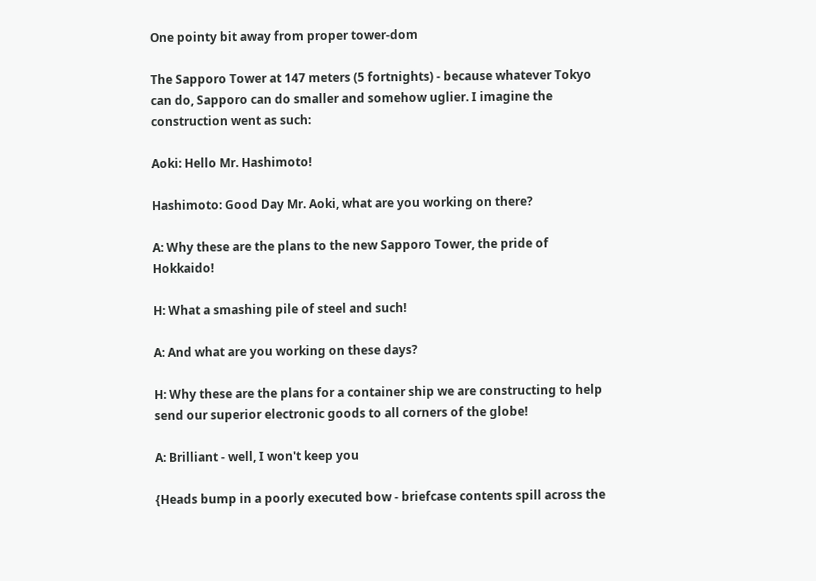One pointy bit away from proper tower-dom

The Sapporo Tower at 147 meters (5 fortnights) - because whatever Tokyo can do, Sapporo can do smaller and somehow uglier. I imagine the construction went as such:

Aoki: Hello Mr. Hashimoto!

Hashimoto: Good Day Mr. Aoki, what are you working on there?

A: Why these are the plans to the new Sapporo Tower, the pride of Hokkaido!

H: What a smashing pile of steel and such!

A: And what are you working on these days?

H: Why these are the plans for a container ship we are constructing to help send our superior electronic goods to all corners of the globe!

A: Brilliant - well, I won't keep you

{Heads bump in a poorly executed bow - briefcase contents spill across the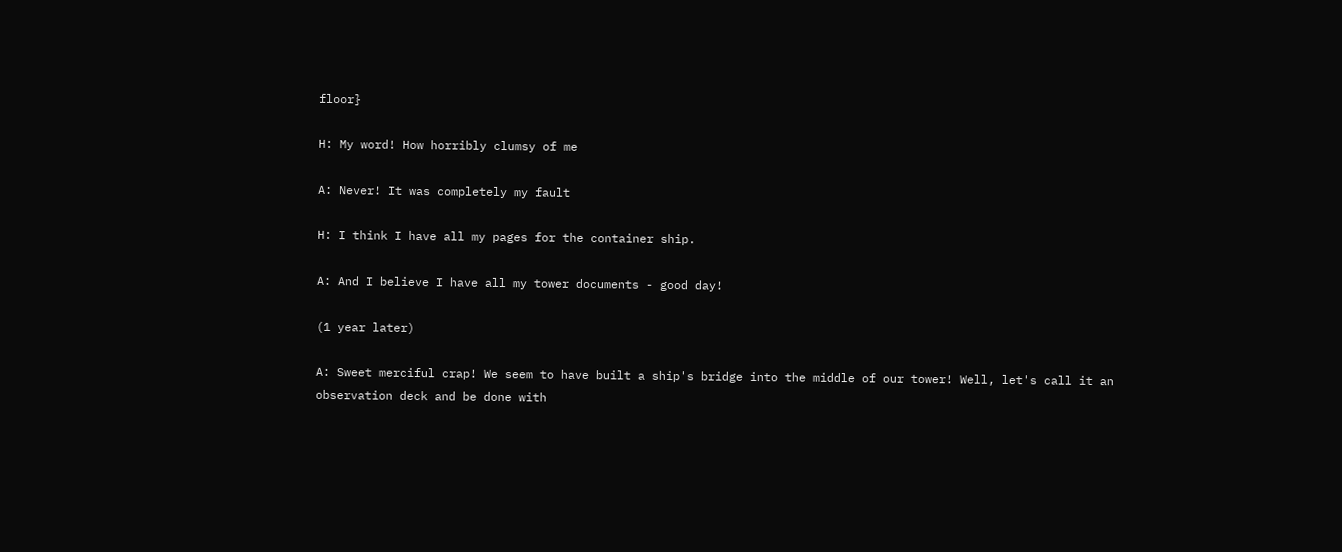floor}

H: My word! How horribly clumsy of me

A: Never! It was completely my fault

H: I think I have all my pages for the container ship.

A: And I believe I have all my tower documents - good day!

(1 year later)

A: Sweet merciful crap! We seem to have built a ship's bridge into the middle of our tower! Well, let's call it an observation deck and be done with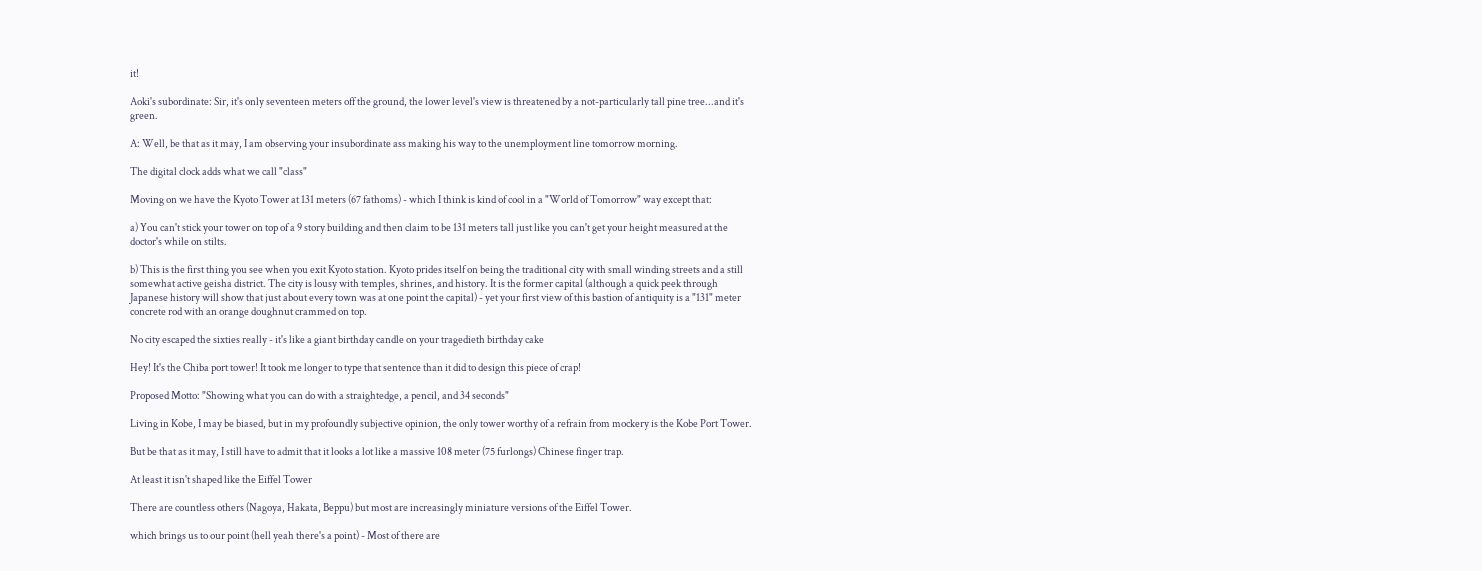it!

Aoki's subordinate: Sir, it's only seventeen meters off the ground, the lower level's view is threatened by a not-particularly tall pine tree...and it's green.

A: Well, be that as it may, I am observing your insubordinate ass making his way to the unemployment line tomorrow morning.

The digital clock adds what we call "class"

Moving on we have the Kyoto Tower at 131 meters (67 fathoms) - which I think is kind of cool in a "World of Tomorrow" way except that:

a) You can't stick your tower on top of a 9 story building and then claim to be 131 meters tall just like you can't get your height measured at the doctor's while on stilts.

b) This is the first thing you see when you exit Kyoto station. Kyoto prides itself on being the traditional city with small winding streets and a still somewhat active geisha district. The city is lousy with temples, shrines, and history. It is the former capital (although a quick peek through Japanese history will show that just about every town was at one point the capital) - yet your first view of this bastion of antiquity is a "131" meter concrete rod with an orange doughnut crammed on top.

No city escaped the sixties really - it's like a giant birthday candle on your tragedieth birthday cake

Hey! It's the Chiba port tower! It took me longer to type that sentence than it did to design this piece of crap!

Proposed Motto: "Showing what you can do with a straightedge, a pencil, and 34 seconds"

Living in Kobe, I may be biased, but in my profoundly subjective opinion, the only tower worthy of a refrain from mockery is the Kobe Port Tower.

But be that as it may, I still have to admit that it looks a lot like a massive 108 meter (75 furlongs) Chinese finger trap.

At least it isn't shaped like the Eiffel Tower

There are countless others (Nagoya, Hakata, Beppu) but most are increasingly miniature versions of the Eiffel Tower.

which brings us to our point (hell yeah there's a point) - Most of there are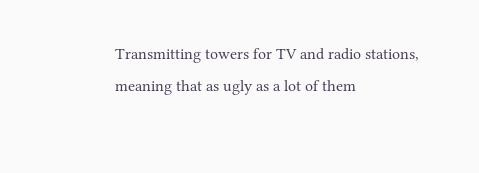Transmitting towers for TV and radio stations, meaning that as ugly as a lot of them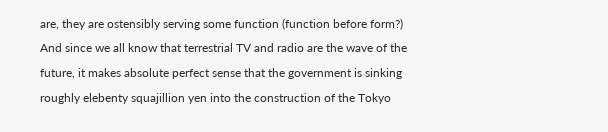are, they are ostensibly serving some function (function before form?) And since we all know that terrestrial TV and radio are the wave of the future, it makes absolute perfect sense that the government is sinking roughly elebenty squajillion yen into the construction of the Tokyo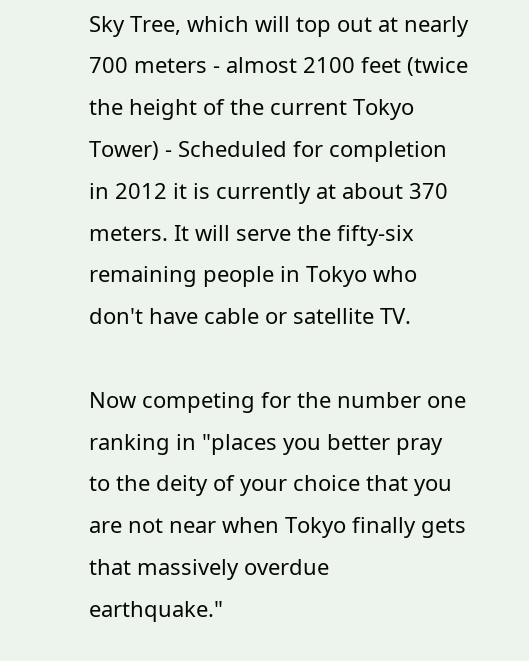Sky Tree, which will top out at nearly 700 meters - almost 2100 feet (twice the height of the current Tokyo Tower) - Scheduled for completion in 2012 it is currently at about 370 meters. It will serve the fifty-six remaining people in Tokyo who don't have cable or satellite TV.

Now competing for the number one ranking in "places you better pray to the deity of your choice that you are not near when Tokyo finally gets that massively overdue earthquake."